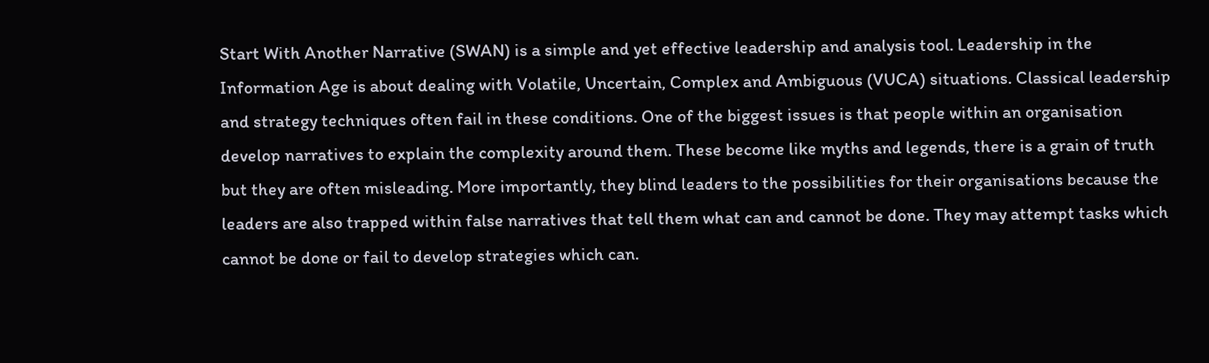Start With Another Narrative (SWAN) is a simple and yet effective leadership and analysis tool. Leadership in the Information Age is about dealing with Volatile, Uncertain, Complex and Ambiguous (VUCA) situations. Classical leadership and strategy techniques often fail in these conditions. One of the biggest issues is that people within an organisation develop narratives to explain the complexity around them. These become like myths and legends, there is a grain of truth but they are often misleading. More importantly, they blind leaders to the possibilities for their organisations because the leaders are also trapped within false narratives that tell them what can and cannot be done. They may attempt tasks which cannot be done or fail to develop strategies which can.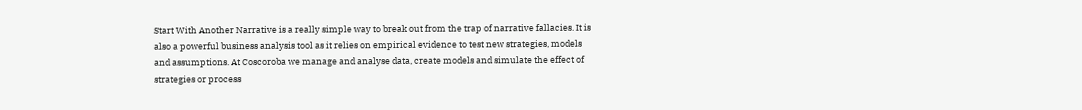Start With Another Narrative is a really simple way to break out from the trap of narrative fallacies. It is also a powerful business analysis tool as it relies on empirical evidence to test new strategies, models and assumptions. At Coscoroba we manage and analyse data, create models and simulate the effect of strategies or process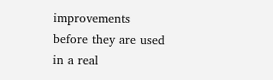improvements before they are used in a real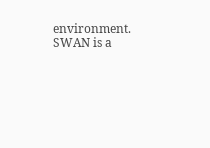environment. SWAN is a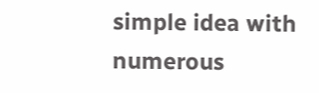simple idea with numerous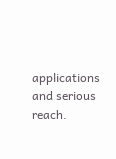applications and serious reach.